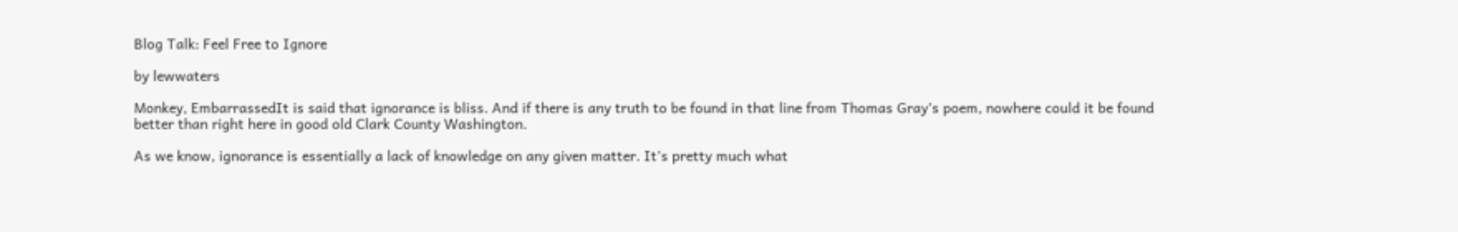Blog Talk: Feel Free to Ignore

by lewwaters

Monkey, EmbarrassedIt is said that ignorance is bliss. And if there is any truth to be found in that line from Thomas Gray’s poem, nowhere could it be found better than right here in good old Clark County Washington.

As we know, ignorance is essentially a lack of knowledge on any given matter. It’s pretty much what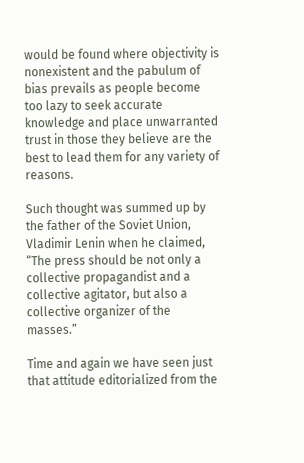would be found where objectivity is nonexistent and the pabulum of bias prevails as people become too lazy to seek accurate knowledge and place unwarranted trust in those they believe are the best to lead them for any variety of reasons.

Such thought was summed up by the father of the Soviet Union, Vladimir Lenin when he claimed, “The press should be not only a collective propagandist and a collective agitator, but also a collective organizer of the masses.”

Time and again we have seen just that attitude editorialized from the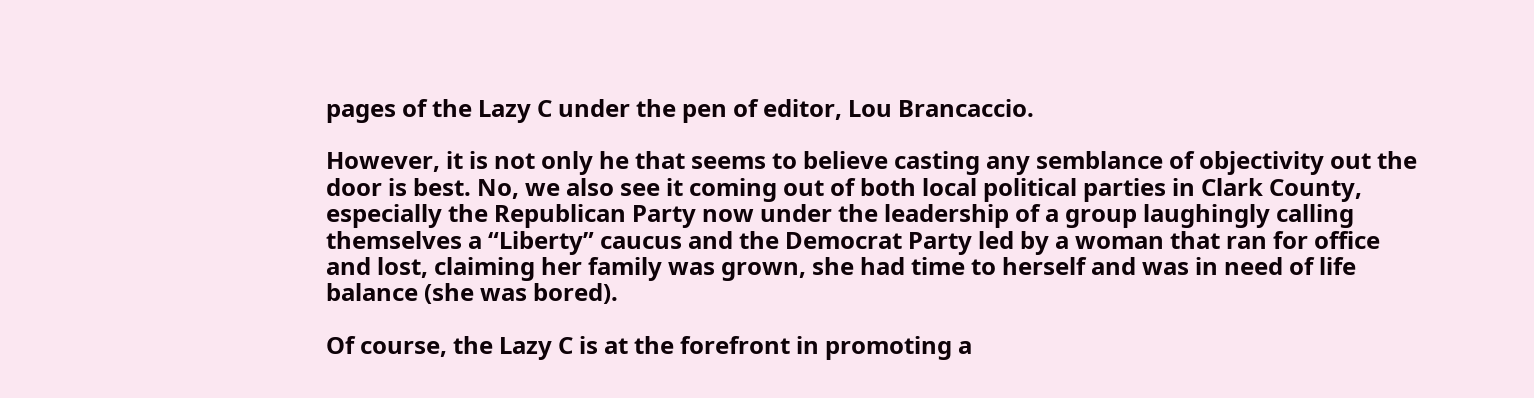pages of the Lazy C under the pen of editor, Lou Brancaccio.

However, it is not only he that seems to believe casting any semblance of objectivity out the door is best. No, we also see it coming out of both local political parties in Clark County, especially the Republican Party now under the leadership of a group laughingly calling themselves a “Liberty” caucus and the Democrat Party led by a woman that ran for office and lost, claiming her family was grown, she had time to herself and was in need of life balance (she was bored).

Of course, the Lazy C is at the forefront in promoting a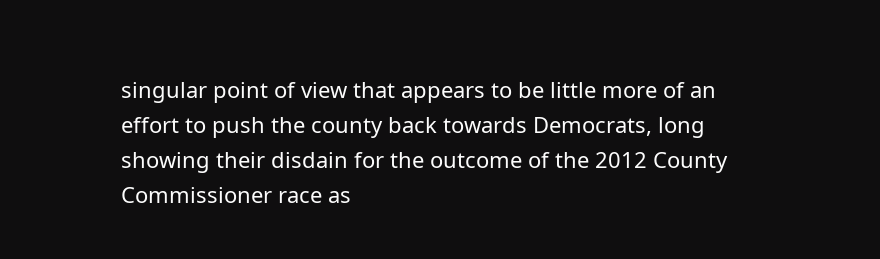singular point of view that appears to be little more of an effort to push the county back towards Democrats, long showing their disdain for the outcome of the 2012 County Commissioner race as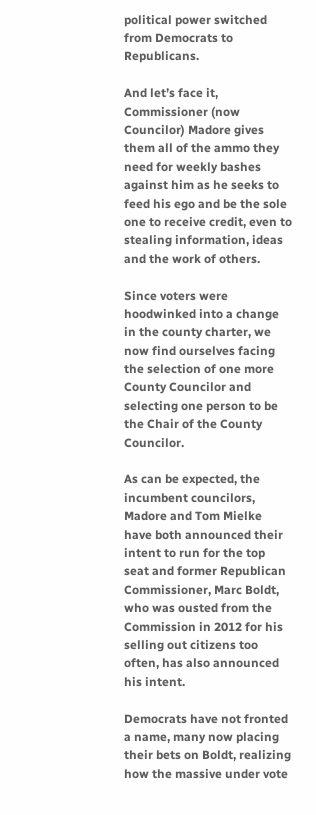political power switched from Democrats to Republicans.

And let’s face it, Commissioner (now Councilor) Madore gives them all of the ammo they need for weekly bashes against him as he seeks to feed his ego and be the sole one to receive credit, even to stealing information, ideas and the work of others.

Since voters were hoodwinked into a change in the county charter, we now find ourselves facing the selection of one more County Councilor and selecting one person to be the Chair of the County Councilor.

As can be expected, the incumbent councilors, Madore and Tom Mielke have both announced their intent to run for the top seat and former Republican Commissioner, Marc Boldt, who was ousted from the Commission in 2012 for his selling out citizens too often, has also announced his intent.

Democrats have not fronted a name, many now placing their bets on Boldt, realizing how the massive under vote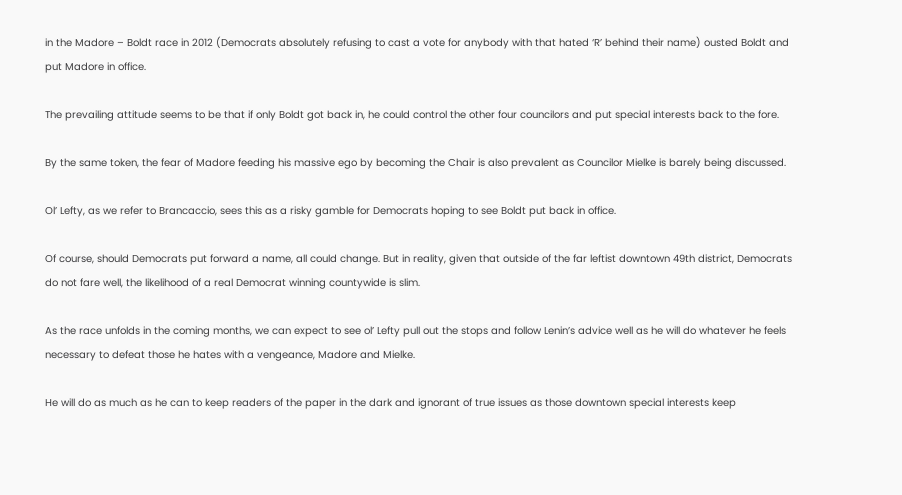in the Madore – Boldt race in 2012 (Democrats absolutely refusing to cast a vote for anybody with that hated ‘R’ behind their name) ousted Boldt and put Madore in office.

The prevailing attitude seems to be that if only Boldt got back in, he could control the other four councilors and put special interests back to the fore.

By the same token, the fear of Madore feeding his massive ego by becoming the Chair is also prevalent as Councilor Mielke is barely being discussed.

Ol’ Lefty, as we refer to Brancaccio, sees this as a risky gamble for Democrats hoping to see Boldt put back in office.

Of course, should Democrats put forward a name, all could change. But in reality, given that outside of the far leftist downtown 49th district, Democrats do not fare well, the likelihood of a real Democrat winning countywide is slim.

As the race unfolds in the coming months, we can expect to see ol’ Lefty pull out the stops and follow Lenin’s advice well as he will do whatever he feels necessary to defeat those he hates with a vengeance, Madore and Mielke.

He will do as much as he can to keep readers of the paper in the dark and ignorant of true issues as those downtown special interests keep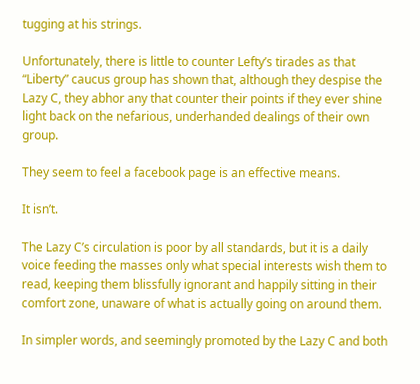tugging at his strings.

Unfortunately, there is little to counter Lefty’s tirades as that “Liberty” caucus group has shown that, although they despise the Lazy C, they abhor any that counter their points if they ever shine light back on the nefarious, underhanded dealings of their own group.

They seem to feel a facebook page is an effective means.

It isn’t.

The Lazy C’s circulation is poor by all standards, but it is a daily voice feeding the masses only what special interests wish them to read, keeping them blissfully ignorant and happily sitting in their comfort zone, unaware of what is actually going on around them.

In simpler words, and seemingly promoted by the Lazy C and both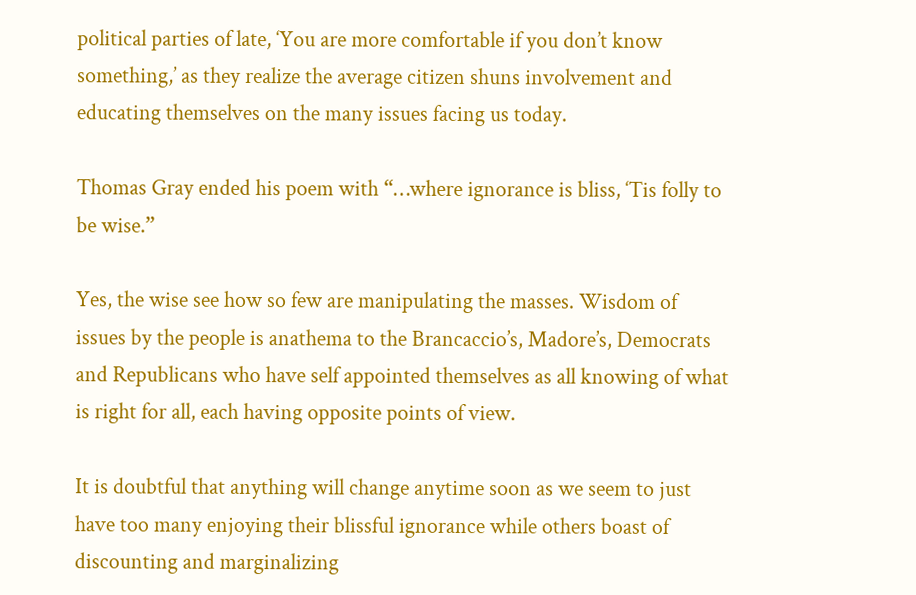political parties of late, ‘You are more comfortable if you don’t know something,’ as they realize the average citizen shuns involvement and educating themselves on the many issues facing us today.

Thomas Gray ended his poem with “…where ignorance is bliss, ‘Tis folly to be wise.”

Yes, the wise see how so few are manipulating the masses. Wisdom of issues by the people is anathema to the Brancaccio’s, Madore’s, Democrats and Republicans who have self appointed themselves as all knowing of what is right for all, each having opposite points of view.

It is doubtful that anything will change anytime soon as we seem to just have too many enjoying their blissful ignorance while others boast of discounting and marginalizing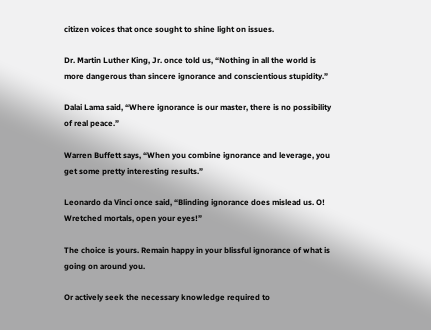citizen voices that once sought to shine light on issues.

Dr. Martin Luther King, Jr. once told us, “Nothing in all the world is more dangerous than sincere ignorance and conscientious stupidity.”

Dalai Lama said, “Where ignorance is our master, there is no possibility of real peace.”

Warren Buffett says, “When you combine ignorance and leverage, you get some pretty interesting results.”

Leonardo da Vinci once said, “Blinding ignorance does mislead us. O! Wretched mortals, open your eyes!”

The choice is yours. Remain happy in your blissful ignorance of what is going on around you.

Or actively seek the necessary knowledge required to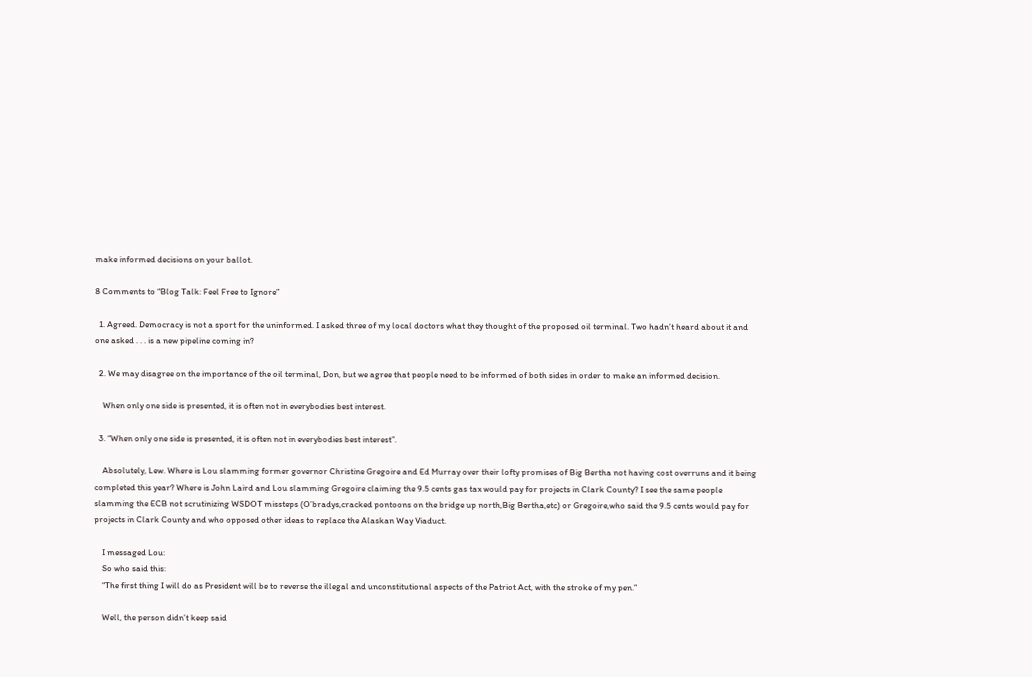make informed decisions on your ballot.

8 Comments to “Blog Talk: Feel Free to Ignore”

  1. Agreed. Democracy is not a sport for the uninformed. I asked three of my local doctors what they thought of the proposed oil terminal. Two hadn’t heard about it and one asked . . . is a new pipeline coming in?

  2. We may disagree on the importance of the oil terminal, Don, but we agree that people need to be informed of both sides in order to make an informed decision.

    When only one side is presented, it is often not in everybodies best interest.

  3. “When only one side is presented, it is often not in everybodies best interest”.

    Absolutely, Lew. Where is Lou slamming former governor Christine Gregoire and Ed Murray over their lofty promises of Big Bertha not having cost overruns and it being completed this year? Where is John Laird and Lou slamming Gregoire claiming the 9.5 cents gas tax would pay for projects in Clark County? I see the same people slamming the ECB not scrutinizing WSDOT missteps (O’bradys,cracked pontoons on the bridge up north,Big Bertha,etc) or Gregoire,who said the 9.5 cents would pay for projects in Clark County and who opposed other ideas to replace the Alaskan Way Viaduct.

    I messaged Lou:
    So who said this:
    “The first thing I will do as President will be to reverse the illegal and unconstitutional aspects of the Patriot Act, with the stroke of my pen.”

    Well, the person didn’t keep said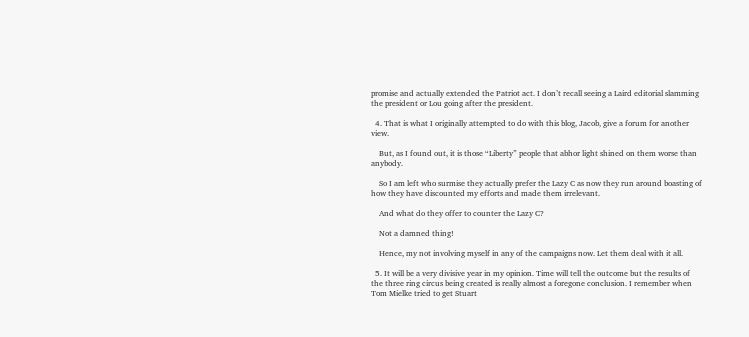promise and actually extended the Patriot act. I don’t recall seeing a Laird editorial slamming the president or Lou going after the president.

  4. That is what I originally attempted to do with this blog, Jacob, give a forum for another view.

    But, as I found out, it is those “Liberty” people that abhor light shined on them worse than anybody.

    So I am left who surmise they actually prefer the Lazy C as now they run around boasting of how they have discounted my efforts and made them irrelevant.

    And what do they offer to counter the Lazy C?

    Not a damned thing!

    Hence, my not involving myself in any of the campaigns now. Let them deal with it all.

  5. It will be a very divisive year in my opinion. Time will tell the outcome but the results of the three ring circus being created is really almost a foregone conclusion. I remember when Tom Mielke tried to get Stuart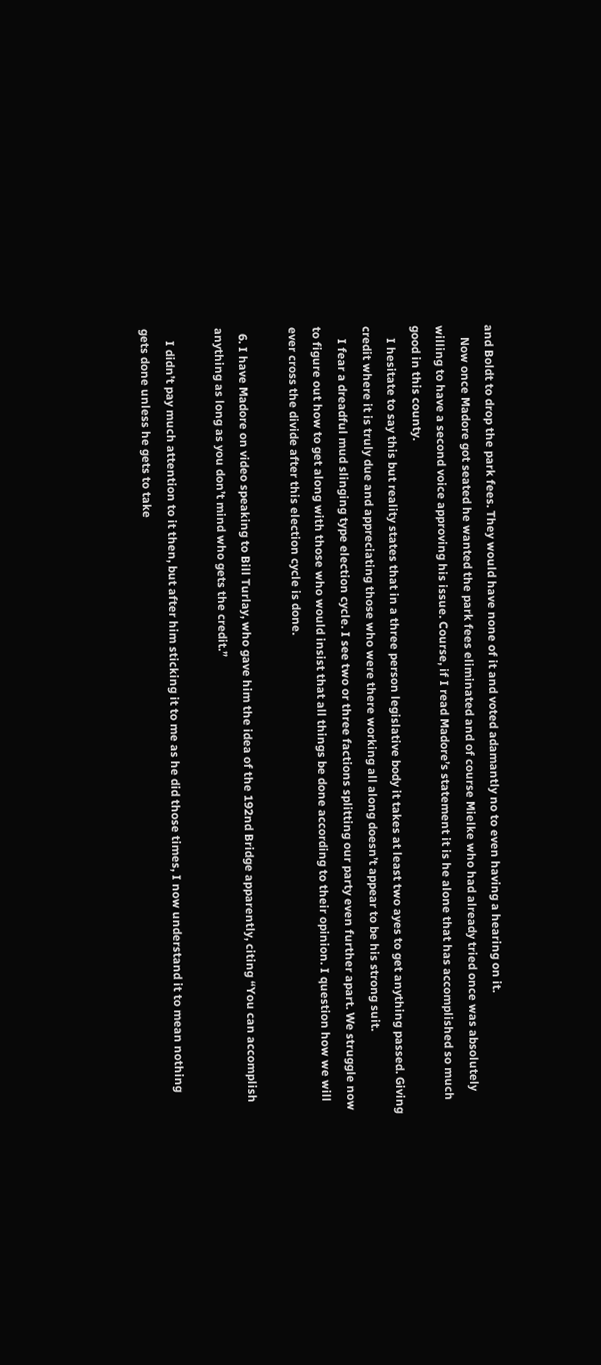and Boldt to drop the park fees. They would have none of it and voted adamantly no to even having a hearing on it.
    Now once Madore got seated he wanted the park fees eliminated and of course Mielke who had already tried once was absolutely willing to have a second voice approving his issue. Course, if I read Madore’s statement it is he alone that has accomplished so much good in this county.
    I hesitate to say this but reality states that in a three person legislative body it takes at least two ayes to get anything passed. Giving credit where it is truly due and appreciating those who were there working all along doesn’t appear to be his strong suit.
    I fear a dreadful mud slinging type election cycle. I see two or three factions splitting our party even further apart. We struggle now to figure out how to get along with those who would insist that all things be done according to their opinion. I question how we will ever cross the divide after this election cycle is done.

  6. I have Madore on video speaking to Bill Turlay, who gave him the idea of the 192nd Bridge apparently, citing “You can accomplish anything as long as you don’t mind who gets the credit.”

    I didn’t pay much attention to it then, but after him sticking it to me as he did those times, I now understand it to mean nothing gets done unless he gets to take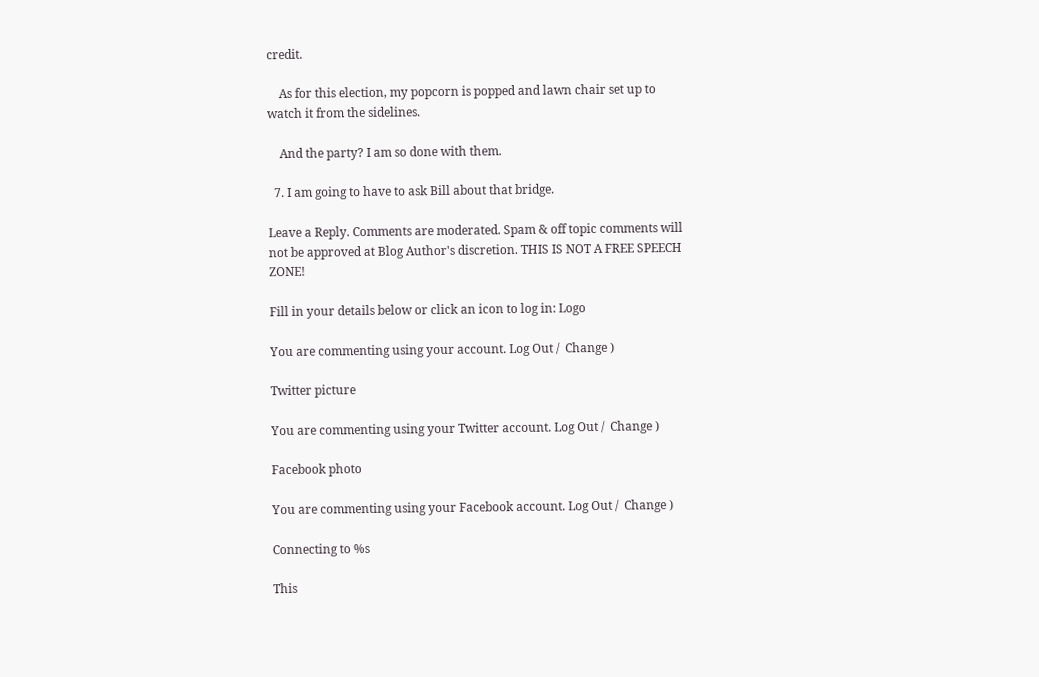credit.

    As for this election, my popcorn is popped and lawn chair set up to watch it from the sidelines.

    And the party? I am so done with them.

  7. I am going to have to ask Bill about that bridge.

Leave a Reply. Comments are moderated. Spam & off topic comments will not be approved at Blog Author's discretion. THIS IS NOT A FREE SPEECH ZONE!

Fill in your details below or click an icon to log in: Logo

You are commenting using your account. Log Out /  Change )

Twitter picture

You are commenting using your Twitter account. Log Out /  Change )

Facebook photo

You are commenting using your Facebook account. Log Out /  Change )

Connecting to %s

This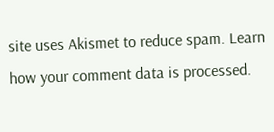site uses Akismet to reduce spam. Learn how your comment data is processed.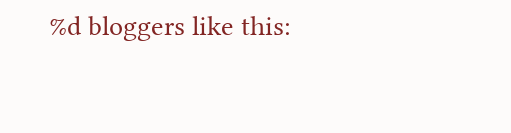%d bloggers like this: